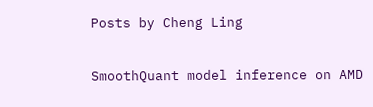Posts by Cheng Ling

SmoothQuant model inference on AMD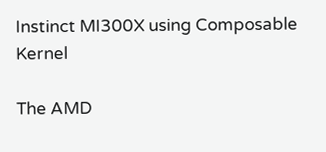Instinct MI300X using Composable Kernel

The AMD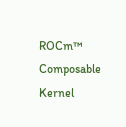ROCm™ Composable Kernel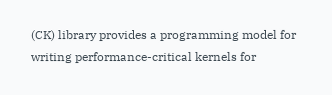(CK) library provides a programming model for writing performance-critical kernels for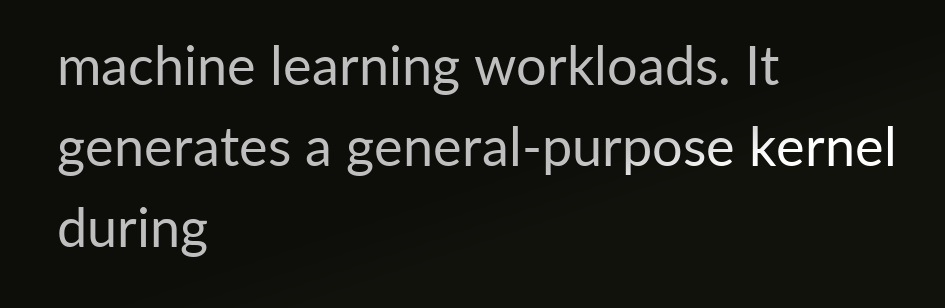machine learning workloads. It generates a general-purpose kernel during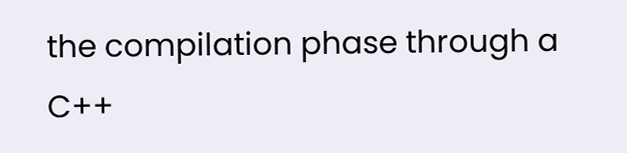the compilation phase through a C++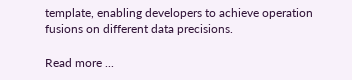template, enabling developers to achieve operation fusions on different data precisions.

Read more ...